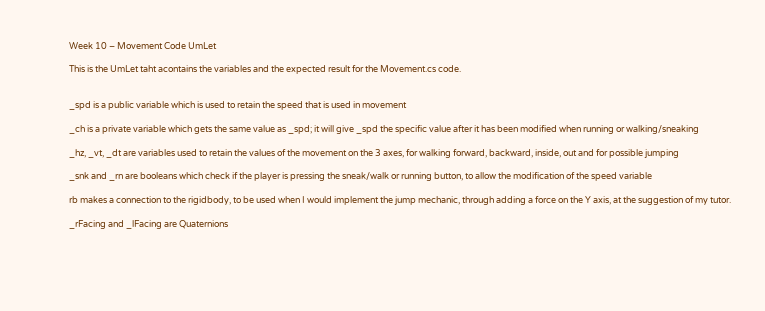Week 10 – Movement Code UmLet

This is the UmLet taht acontains the variables and the expected result for the Movement.cs code.


_spd is a public variable which is used to retain the speed that is used in movement

_ch is a private variable which gets the same value as _spd; it will give _spd the specific value after it has been modified when running or walking/sneaking

_hz, _vt, _dt are variables used to retain the values of the movement on the 3 axes, for walking forward, backward, inside, out and for possible jumping

_snk and _rn are booleans which check if the player is pressing the sneak/walk or running button, to allow the modification of the speed variable

rb makes a connection to the rigidbody, to be used when I would implement the jump mechanic, through adding a force on the Y axis, at the suggestion of my tutor.

_rFacing and _lFacing are Quaternions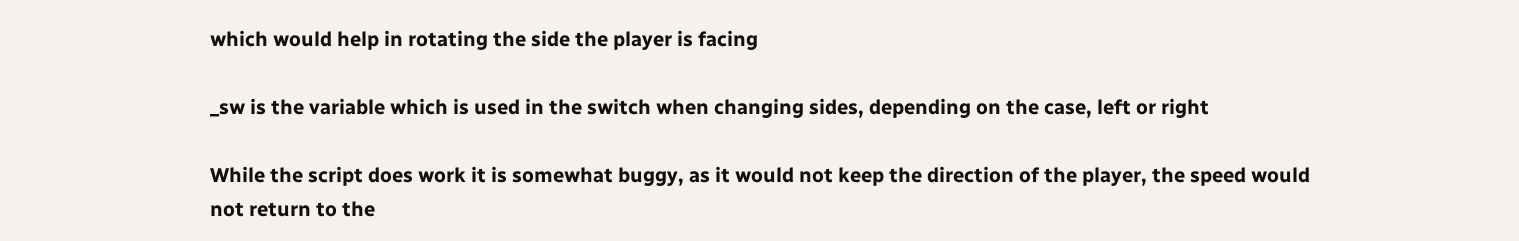which would help in rotating the side the player is facing

_sw is the variable which is used in the switch when changing sides, depending on the case, left or right

While the script does work it is somewhat buggy, as it would not keep the direction of the player, the speed would not return to the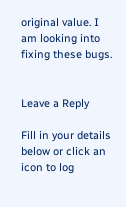original value. I am looking into fixing these bugs.


Leave a Reply

Fill in your details below or click an icon to log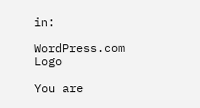in:

WordPress.com Logo

You are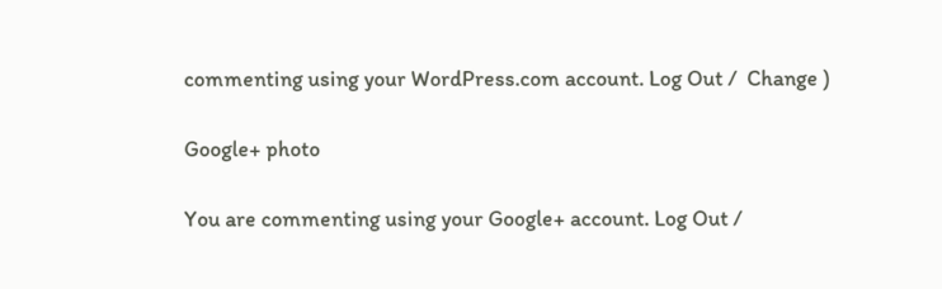commenting using your WordPress.com account. Log Out /  Change )

Google+ photo

You are commenting using your Google+ account. Log Out /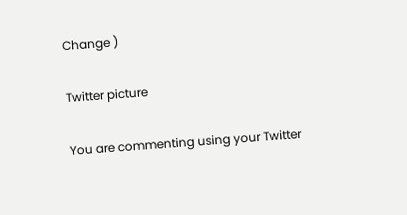Change )

Twitter picture

You are commenting using your Twitter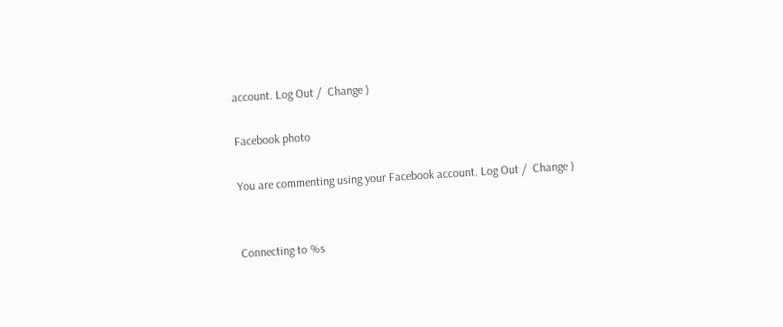account. Log Out /  Change )

Facebook photo

You are commenting using your Facebook account. Log Out /  Change )


Connecting to %s